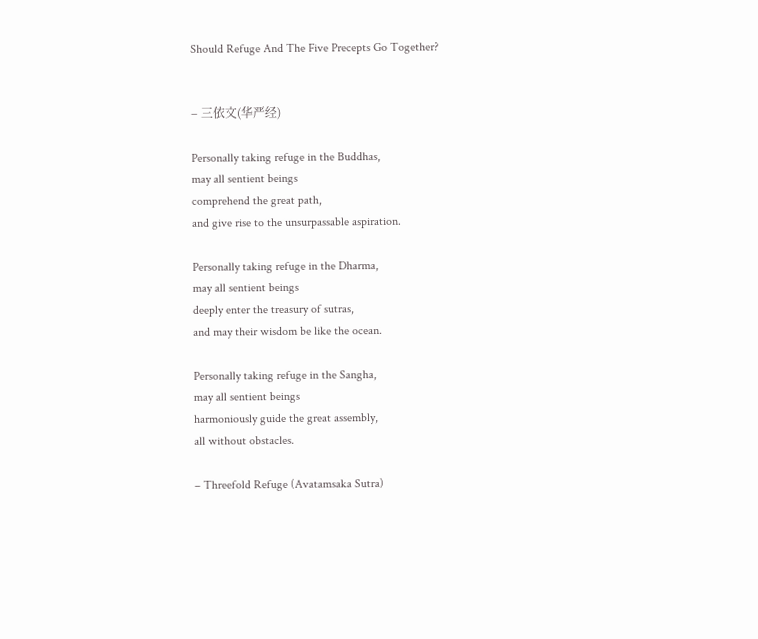Should Refuge And The Five Precepts Go Together?


– 三依文(华严经)

Personally taking refuge in the Buddhas,
may all sentient beings
comprehend the great path,
and give rise to the unsurpassable aspiration.

Personally taking refuge in the Dharma,
may all sentient beings
deeply enter the treasury of sutras,
and may their wisdom be like the ocean.

Personally taking refuge in the Sangha,
may all sentient beings
harmoniously guide the great assembly,
all without obstacles.

– Threefold Refuge (Avatamsaka Sutra)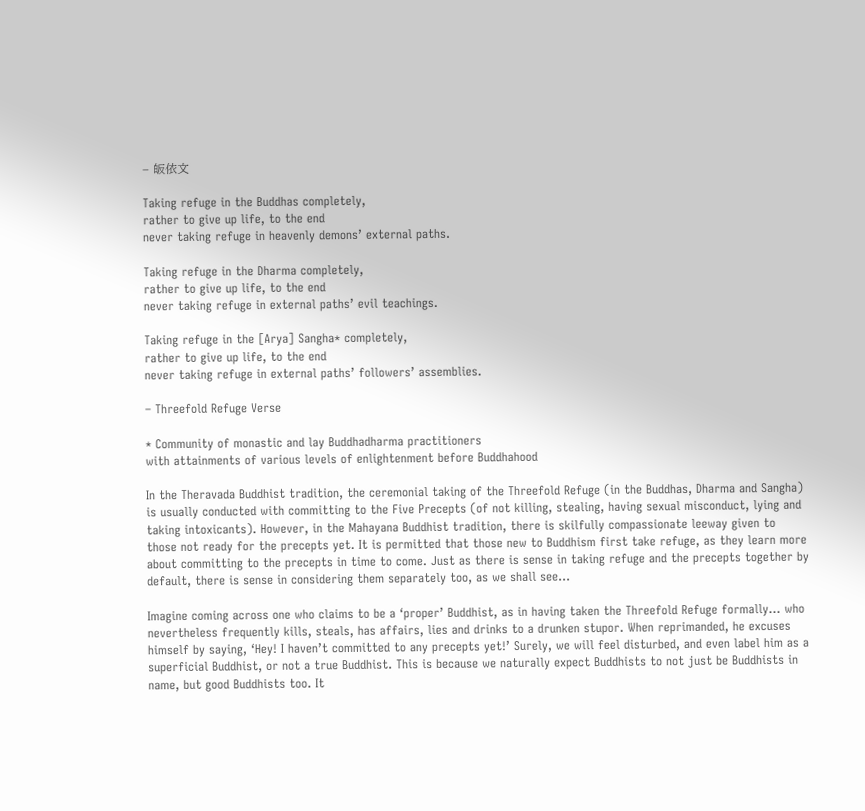– 皈依文

Taking refuge in the Buddhas completely,
rather to give up life, to the end
never taking refuge in heavenly demons’ external paths.

Taking refuge in the Dharma completely,
rather to give up life, to the end
never taking refuge in external paths’ evil teachings.

Taking refuge in the [Arya] Sangha* completely,
rather to give up life, to the end
never taking refuge in external paths’ followers’ assemblies.

– Threefold Refuge Verse

* Community of monastic and lay Buddhadharma practitioners
with attainments of various levels of enlightenment before Buddhahood

In the Theravada Buddhist tradition, the ceremonial taking of the Threefold Refuge (in the Buddhas, Dharma and Sangha) is usually conducted with committing to the Five Precepts (of not killing, stealing, having sexual misconduct, lying and taking intoxicants). However, in the Mahayana Buddhist tradition, there is skilfully compassionate leeway given to those not ready for the precepts yet. It is permitted that those new to Buddhism first take refuge, as they learn more about committing to the precepts in time to come. Just as there is sense in taking refuge and the precepts together by default, there is sense in considering them separately too, as we shall see…

Imagine coming across one who claims to be a ‘proper’ Buddhist, as in having taken the Threefold Refuge formally… who nevertheless frequently kills, steals, has affairs, lies and drinks to a drunken stupor. When reprimanded, he excuses himself by saying, ‘Hey! I haven’t committed to any precepts yet!’ Surely, we will feel disturbed, and even label him as a superficial Buddhist, or not a true Buddhist. This is because we naturally expect Buddhists to not just be Buddhists in name, but good Buddhists too. It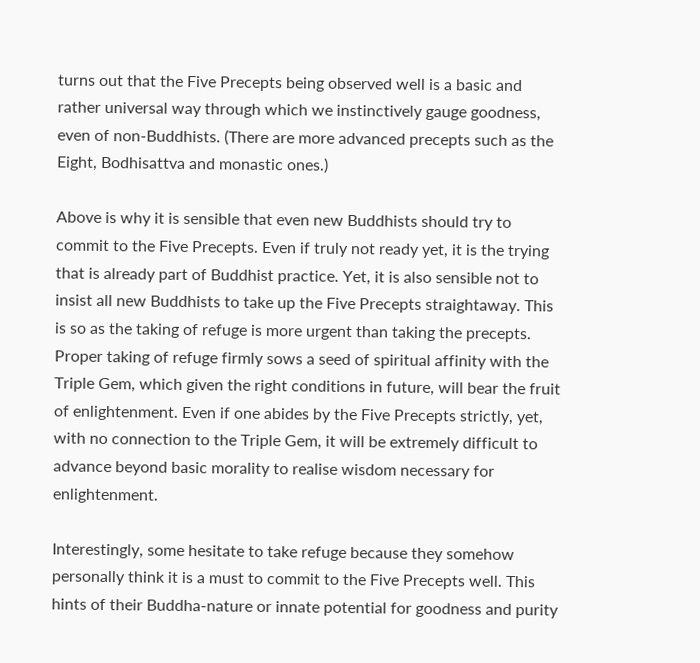turns out that the Five Precepts being observed well is a basic and rather universal way through which we instinctively gauge goodness, even of non-Buddhists. (There are more advanced precepts such as the Eight, Bodhisattva and monastic ones.)

Above is why it is sensible that even new Buddhists should try to commit to the Five Precepts. Even if truly not ready yet, it is the trying that is already part of Buddhist practice. Yet, it is also sensible not to insist all new Buddhists to take up the Five Precepts straightaway. This is so as the taking of refuge is more urgent than taking the precepts. Proper taking of refuge firmly sows a seed of spiritual affinity with the Triple Gem, which given the right conditions in future, will bear the fruit of enlightenment. Even if one abides by the Five Precepts strictly, yet, with no connection to the Triple Gem, it will be extremely difficult to advance beyond basic morality to realise wisdom necessary for enlightenment.

Interestingly, some hesitate to take refuge because they somehow personally think it is a must to commit to the Five Precepts well. This hints of their Buddha-nature or innate potential for goodness and purity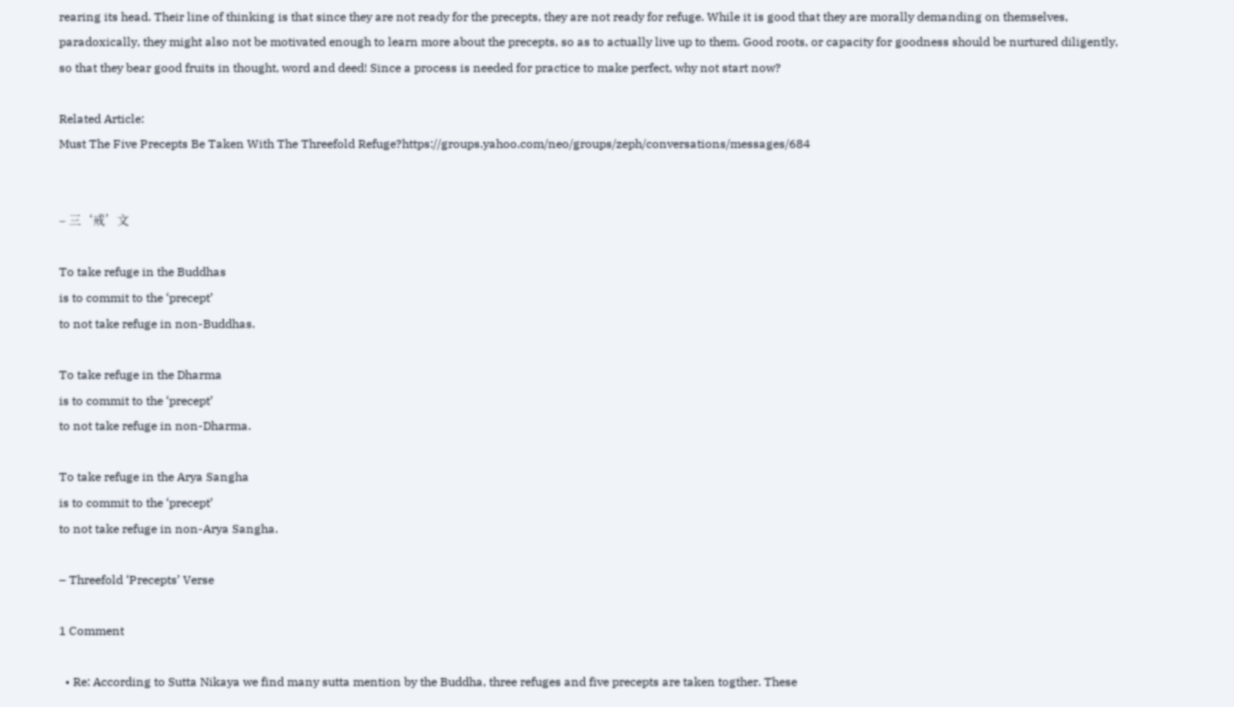rearing its head. Their line of thinking is that since they are not ready for the precepts, they are not ready for refuge. While it is good that they are morally demanding on themselves, paradoxically, they might also not be motivated enough to learn more about the precepts, so as to actually live up to them. Good roots, or capacity for goodness should be nurtured diligently, so that they bear good fruits in thought, word and deed! Since a process is needed for practice to make perfect, why not start now?

Related Article:
Must The Five Precepts Be Taken With The Threefold Refuge?https://groups.yahoo.com/neo/groups/zeph/conversations/messages/684


– 三‘戒’文

To take refuge in the Buddhas
is to commit to the ‘precept’
to not take refuge in non-Buddhas.

To take refuge in the Dharma
is to commit to the ‘precept’
to not take refuge in non-Dharma.

To take refuge in the Arya Sangha
is to commit to the ‘precept’
to not take refuge in non-Arya Sangha.

– Threefold ‘Precepts’ Verse

1 Comment

  • Re: According to Sutta Nikaya we find many sutta mention by the Buddha, three refuges and five precepts are taken togther. These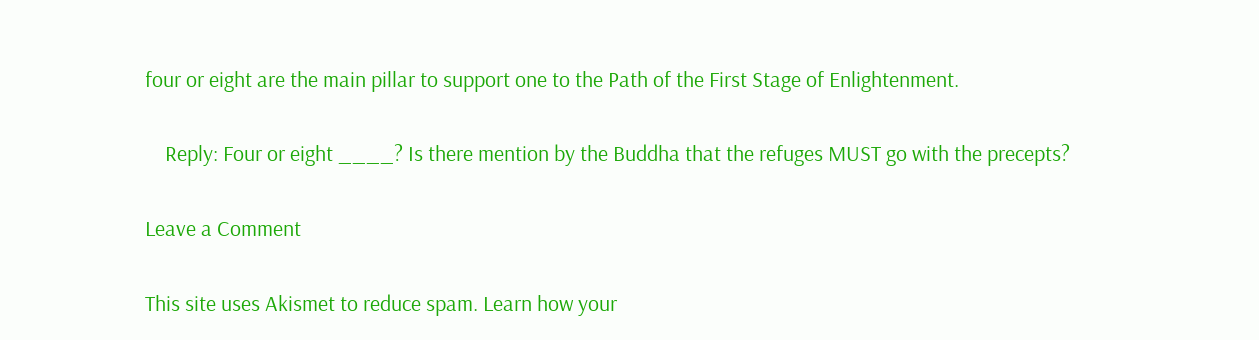four or eight are the main pillar to support one to the Path of the First Stage of Enlightenment.

    Reply: Four or eight ____? Is there mention by the Buddha that the refuges MUST go with the precepts?

Leave a Comment

This site uses Akismet to reduce spam. Learn how your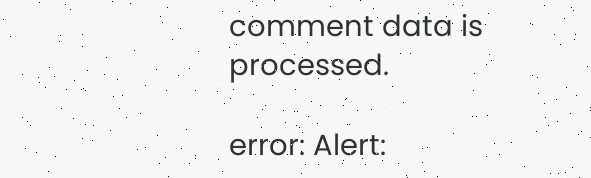comment data is processed.

error: Alert: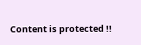Content is protected !!